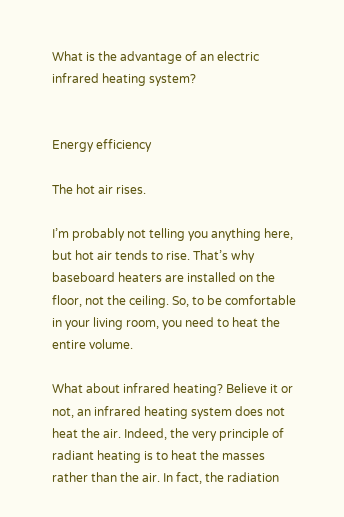What is the advantage of an electric infrared heating system?


Energy efficiency

The hot air rises.

I’m probably not telling you anything here, but hot air tends to rise. That’s why baseboard heaters are installed on the floor, not the ceiling. So, to be comfortable in your living room, you need to heat the entire volume.

What about infrared heating? Believe it or not, an infrared heating system does not heat the air. Indeed, the very principle of radiant heating is to heat the masses rather than the air. In fact, the radiation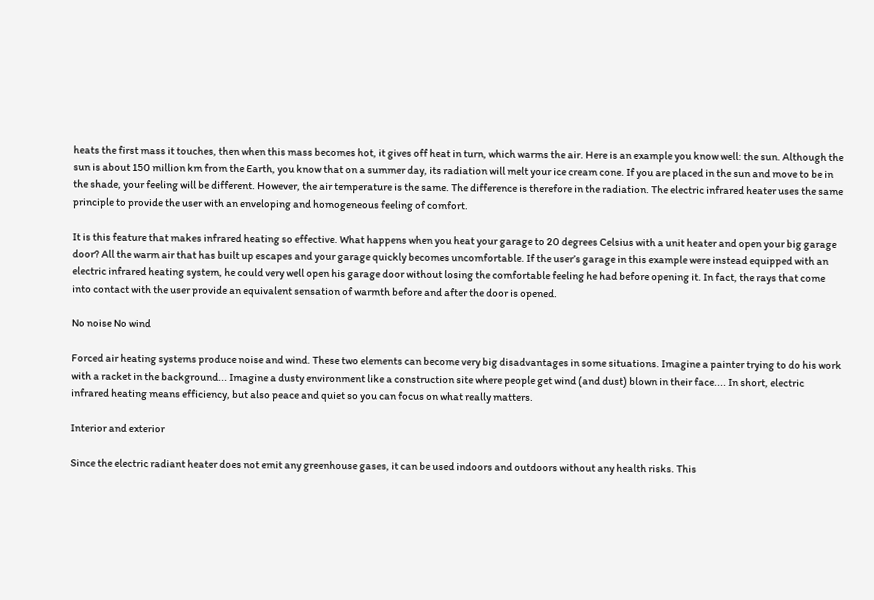heats the first mass it touches, then when this mass becomes hot, it gives off heat in turn, which warms the air. Here is an example you know well: the sun. Although the sun is about 150 million km from the Earth, you know that on a summer day, its radiation will melt your ice cream cone. If you are placed in the sun and move to be in the shade, your feeling will be different. However, the air temperature is the same. The difference is therefore in the radiation. The electric infrared heater uses the same principle to provide the user with an enveloping and homogeneous feeling of comfort.

It is this feature that makes infrared heating so effective. What happens when you heat your garage to 20 degrees Celsius with a unit heater and open your big garage door? All the warm air that has built up escapes and your garage quickly becomes uncomfortable. If the user’s garage in this example were instead equipped with an electric infrared heating system, he could very well open his garage door without losing the comfortable feeling he had before opening it. In fact, the rays that come into contact with the user provide an equivalent sensation of warmth before and after the door is opened.

No noise No wind

Forced air heating systems produce noise and wind. These two elements can become very big disadvantages in some situations. Imagine a painter trying to do his work with a racket in the background... Imagine a dusty environment like a construction site where people get wind (and dust) blown in their face.... In short, electric infrared heating means efficiency, but also peace and quiet so you can focus on what really matters.

Interior and exterior

Since the electric radiant heater does not emit any greenhouse gases, it can be used indoors and outdoors without any health risks. This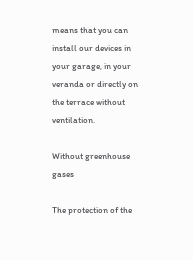means that you can install our devices in your garage, in your veranda or directly on the terrace without ventilation.

Without greenhouse gases

The protection of the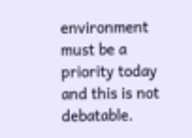environment must be a priority today and this is not debatable.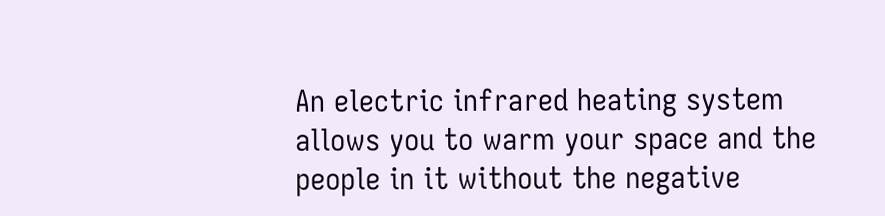An electric infrared heating system allows you to warm your space and the people in it without the negative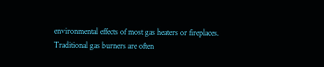environmental effects of most gas heaters or fireplaces. Traditional gas burners are often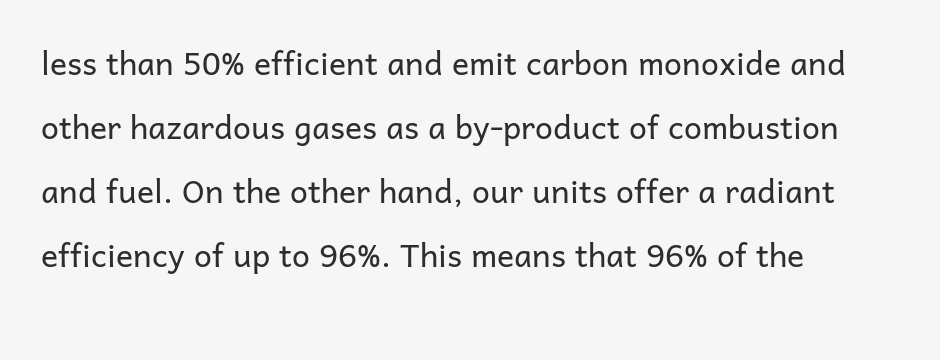less than 50% efficient and emit carbon monoxide and other hazardous gases as a by-product of combustion and fuel. On the other hand, our units offer a radiant efficiency of up to 96%. This means that 96% of the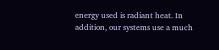energy used is radiant heat. In addition, our systems use a much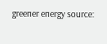greener energy source: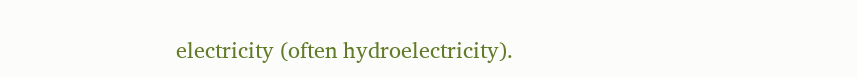electricity (often hydroelectricity).